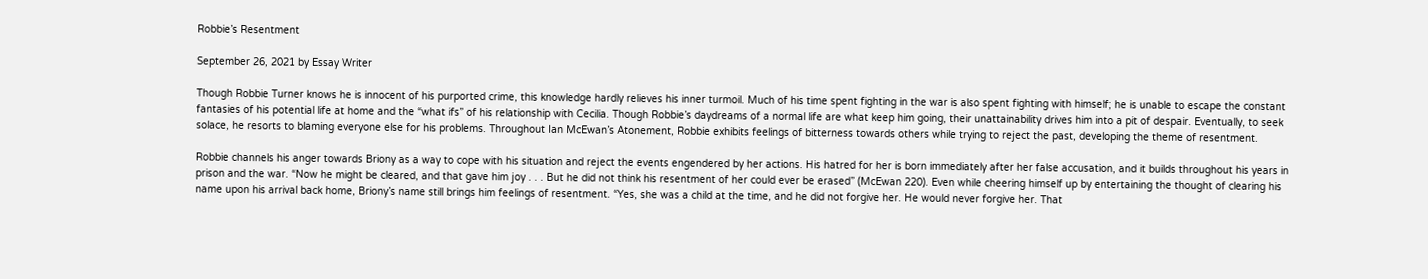Robbie’s Resentment

September 26, 2021 by Essay Writer

Though Robbie Turner knows he is innocent of his purported crime, this knowledge hardly relieves his inner turmoil. Much of his time spent fighting in the war is also spent fighting with himself; he is unable to escape the constant fantasies of his potential life at home and the “what ifs” of his relationship with Cecilia. Though Robbie’s daydreams of a normal life are what keep him going, their unattainability drives him into a pit of despair. Eventually, to seek solace, he resorts to blaming everyone else for his problems. Throughout Ian McEwan’s Atonement, Robbie exhibits feelings of bitterness towards others while trying to reject the past, developing the theme of resentment.

Robbie channels his anger towards Briony as a way to cope with his situation and reject the events engendered by her actions. His hatred for her is born immediately after her false accusation, and it builds throughout his years in prison and the war. “Now he might be cleared, and that gave him joy . . . But he did not think his resentment of her could ever be erased” (McEwan 220). Even while cheering himself up by entertaining the thought of clearing his name upon his arrival back home, Briony’s name still brings him feelings of resentment. “Yes, she was a child at the time, and he did not forgive her. He would never forgive her. That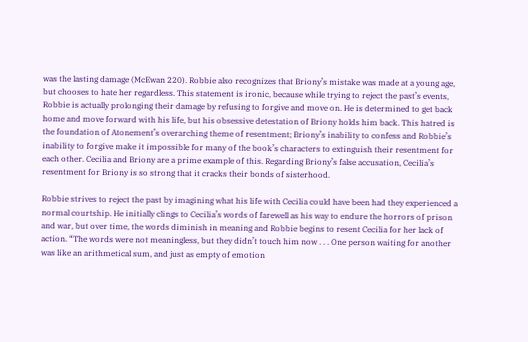was the lasting damage (McEwan 220). Robbie also recognizes that Briony’s mistake was made at a young age, but chooses to hate her regardless. This statement is ironic, because while trying to reject the past’s events, Robbie is actually prolonging their damage by refusing to forgive and move on. He is determined to get back home and move forward with his life, but his obsessive detestation of Briony holds him back. This hatred is the foundation of Atonement’s overarching theme of resentment; Briony’s inability to confess and Robbie’s inability to forgive make it impossible for many of the book’s characters to extinguish their resentment for each other. Cecilia and Briony are a prime example of this. Regarding Briony’s false accusation, Cecilia’s resentment for Briony is so strong that it cracks their bonds of sisterhood.

Robbie strives to reject the past by imagining what his life with Cecilia could have been had they experienced a normal courtship. He initially clings to Cecilia’s words of farewell as his way to endure the horrors of prison and war, but over time, the words diminish in meaning and Robbie begins to resent Cecilia for her lack of action. “The words were not meaningless, but they didn’t touch him now . . . One person waiting for another was like an arithmetical sum, and just as empty of emotion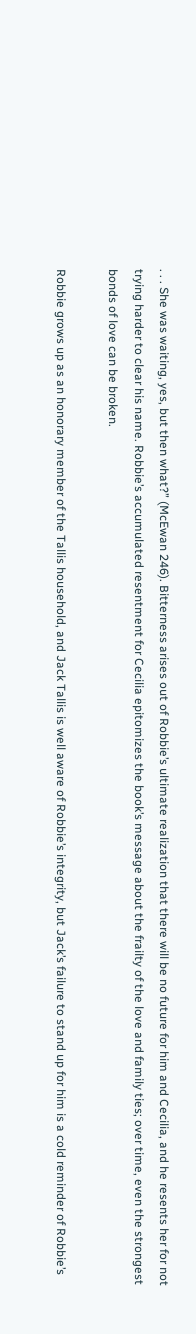. . . She was waiting, yes, but then what?” (McEwan 246). Bitterness arises out of Robbie’s ultimate realization that there will be no future for him and Cecilia, and he resents her for not trying harder to clear his name. Robbie’s accumulated resentment for Cecilia epitomizes the book’s message about the frailty of the love and family ties; over time, even the strongest bonds of love can be broken.

Robbie grows up as an honorary member of the Tallis household, and Jack Tallis is well aware of Robbie’s integrity, but Jack’s failure to stand up for him is a cold reminder of Robbie’s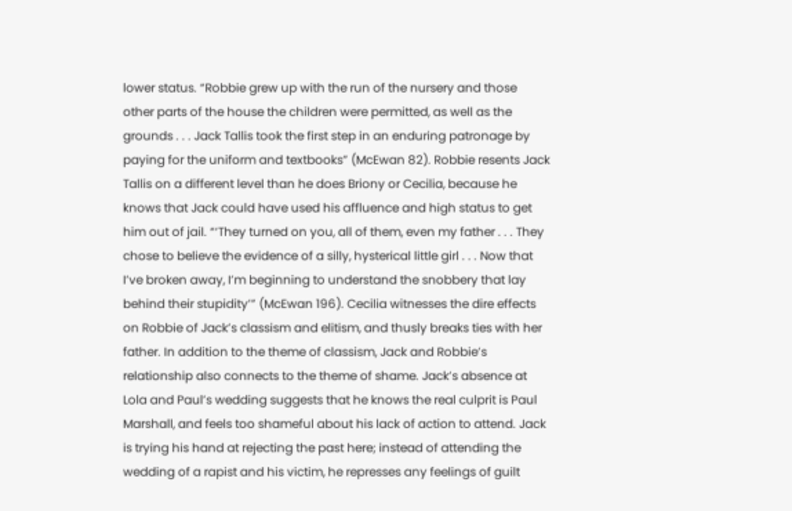lower status. “Robbie grew up with the run of the nursery and those other parts of the house the children were permitted, as well as the grounds . . . Jack Tallis took the first step in an enduring patronage by paying for the uniform and textbooks” (McEwan 82). Robbie resents Jack Tallis on a different level than he does Briony or Cecilia, because he knows that Jack could have used his affluence and high status to get him out of jail. “‘They turned on you, all of them, even my father . . . They chose to believe the evidence of a silly, hysterical little girl . . . Now that I’ve broken away, I’m beginning to understand the snobbery that lay behind their stupidity’” (McEwan 196). Cecilia witnesses the dire effects on Robbie of Jack’s classism and elitism, and thusly breaks ties with her father. In addition to the theme of classism, Jack and Robbie’s relationship also connects to the theme of shame. Jack’s absence at Lola and Paul’s wedding suggests that he knows the real culprit is Paul Marshall, and feels too shameful about his lack of action to attend. Jack is trying his hand at rejecting the past here; instead of attending the wedding of a rapist and his victim, he represses any feelings of guilt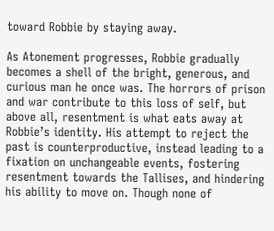toward Robbie by staying away.

As Atonement progresses, Robbie gradually becomes a shell of the bright, generous, and curious man he once was. The horrors of prison and war contribute to this loss of self, but above all, resentment is what eats away at Robbie’s identity. His attempt to reject the past is counterproductive, instead leading to a fixation on unchangeable events, fostering resentment towards the Tallises, and hindering his ability to move on. Though none of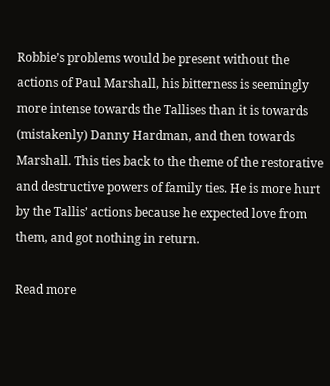Robbie’s problems would be present without the actions of Paul Marshall, his bitterness is seemingly more intense towards the Tallises than it is towards (mistakenly) Danny Hardman, and then towards Marshall. This ties back to the theme of the restorative and destructive powers of family ties. He is more hurt by the Tallis’ actions because he expected love from them, and got nothing in return.

Read more